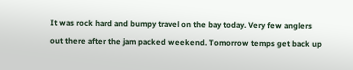It was rock hard and bumpy travel on the bay today. Very few anglers out there after the jam packed weekend. Tomorrow temps get back up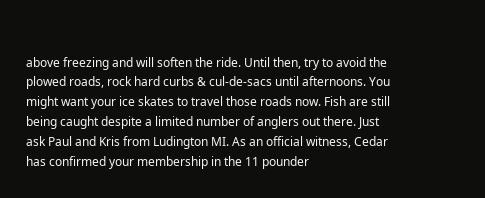above freezing and will soften the ride. Until then, try to avoid the plowed roads, rock hard curbs & cul-de-sacs until afternoons. You might want your ice skates to travel those roads now. Fish are still being caught despite a limited number of anglers out there. Just ask Paul and Kris from Ludington MI. As an official witness, Cedar has confirmed your membership in the 11 pounder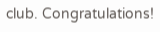club. Congratulations!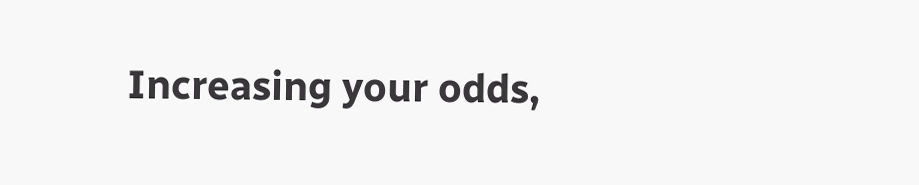Increasing your odds,